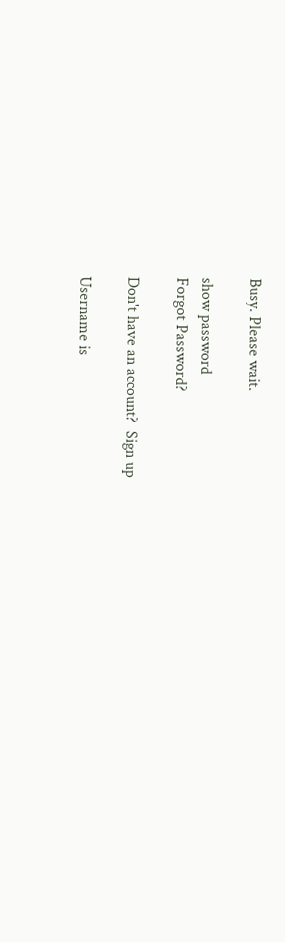Busy. Please wait.

show password
Forgot Password?

Don't have an account?  Sign up

Username is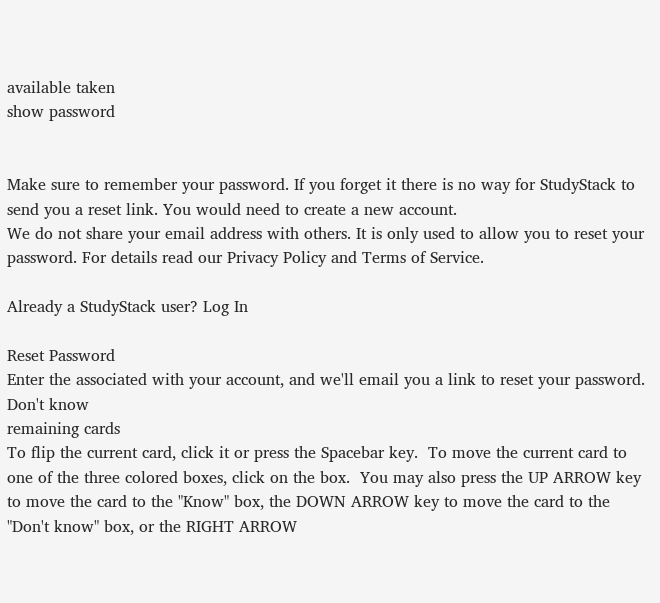available taken
show password


Make sure to remember your password. If you forget it there is no way for StudyStack to send you a reset link. You would need to create a new account.
We do not share your email address with others. It is only used to allow you to reset your password. For details read our Privacy Policy and Terms of Service.

Already a StudyStack user? Log In

Reset Password
Enter the associated with your account, and we'll email you a link to reset your password.
Don't know
remaining cards
To flip the current card, click it or press the Spacebar key.  To move the current card to one of the three colored boxes, click on the box.  You may also press the UP ARROW key to move the card to the "Know" box, the DOWN ARROW key to move the card to the "Don't know" box, or the RIGHT ARROW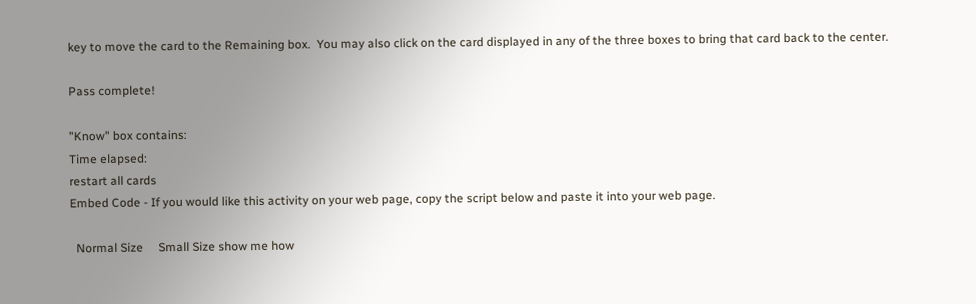key to move the card to the Remaining box.  You may also click on the card displayed in any of the three boxes to bring that card back to the center.

Pass complete!

"Know" box contains:
Time elapsed:
restart all cards
Embed Code - If you would like this activity on your web page, copy the script below and paste it into your web page.

  Normal Size     Small Size show me how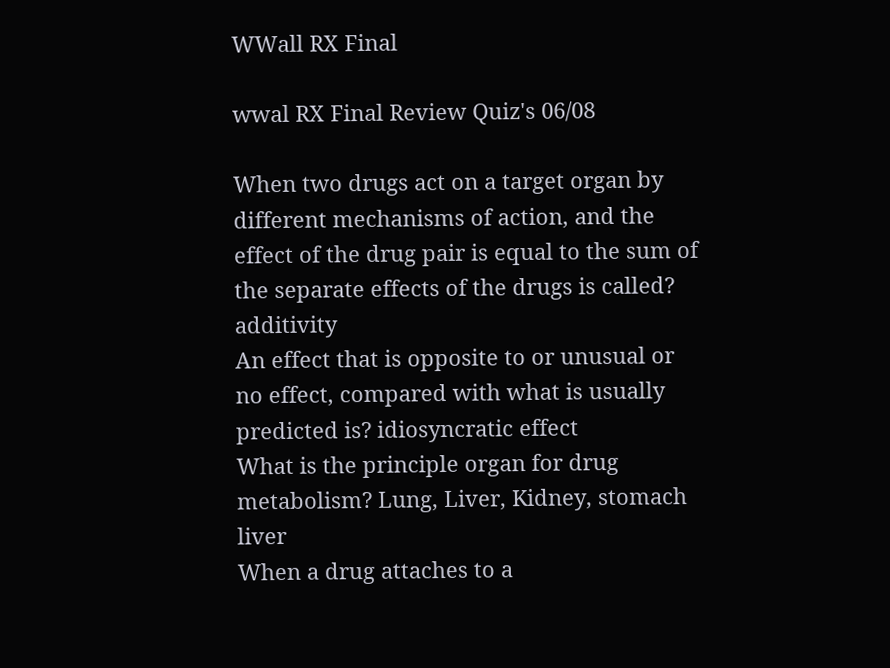WWall RX Final

wwal RX Final Review Quiz's 06/08

When two drugs act on a target organ by different mechanisms of action, and the effect of the drug pair is equal to the sum of the separate effects of the drugs is called? additivity
An effect that is opposite to or unusual or no effect, compared with what is usually predicted is? idiosyncratic effect
What is the principle organ for drug metabolism? Lung, Liver, Kidney, stomach liver
When a drug attaches to a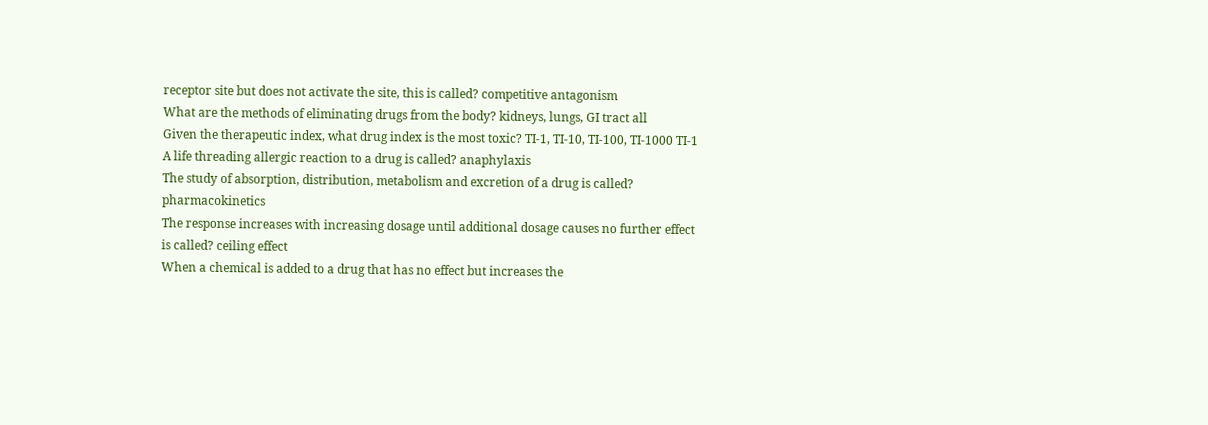receptor site but does not activate the site, this is called? competitive antagonism
What are the methods of eliminating drugs from the body? kidneys, lungs, GI tract all
Given the therapeutic index, what drug index is the most toxic? TI-1, TI-10, TI-100, TI-1000 TI-1
A life threading allergic reaction to a drug is called? anaphylaxis
The study of absorption, distribution, metabolism and excretion of a drug is called? pharmacokinetics
The response increases with increasing dosage until additional dosage causes no further effect is called? ceiling effect
When a chemical is added to a drug that has no effect but increases the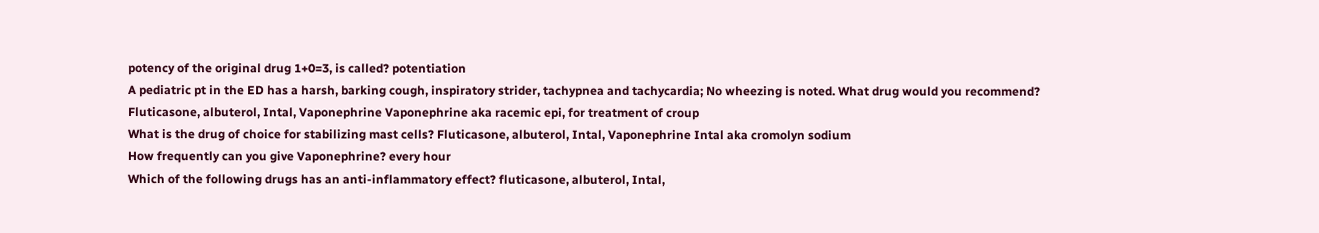potency of the original drug 1+0=3, is called? potentiation
A pediatric pt in the ED has a harsh, barking cough, inspiratory strider, tachypnea and tachycardia; No wheezing is noted. What drug would you recommend? Fluticasone, albuterol, Intal, Vaponephrine Vaponephrine aka racemic epi, for treatment of croup
What is the drug of choice for stabilizing mast cells? Fluticasone, albuterol, Intal, Vaponephrine Intal aka cromolyn sodium
How frequently can you give Vaponephrine? every hour
Which of the following drugs has an anti-inflammatory effect? fluticasone, albuterol, Intal,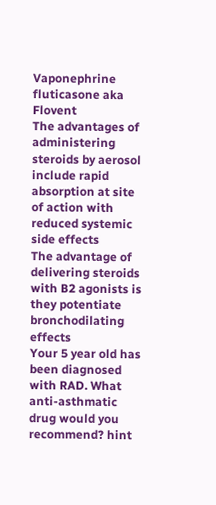Vaponephrine fluticasone aka Flovent
The advantages of administering steroids by aerosol include rapid absorption at site of action with reduced systemic side effects
The advantage of delivering steroids with B2 agonists is they potentiate bronchodilating effects
Your 5 year old has been diagnosed with RAD. What anti-asthmatic drug would you recommend? hint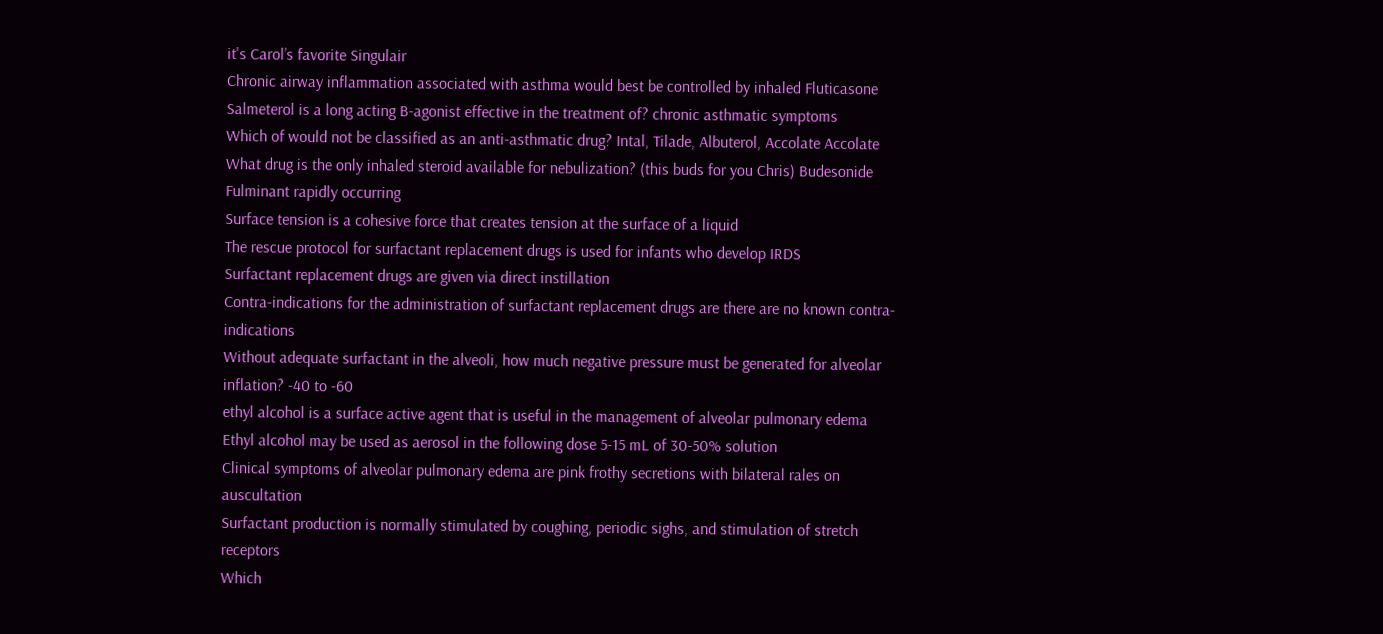it's Carol’s favorite Singulair
Chronic airway inflammation associated with asthma would best be controlled by inhaled Fluticasone
Salmeterol is a long acting B-agonist effective in the treatment of? chronic asthmatic symptoms
Which of would not be classified as an anti-asthmatic drug? Intal, Tilade, Albuterol, Accolate Accolate
What drug is the only inhaled steroid available for nebulization? (this buds for you Chris) Budesonide
Fulminant rapidly occurring
Surface tension is a cohesive force that creates tension at the surface of a liquid
The rescue protocol for surfactant replacement drugs is used for infants who develop IRDS
Surfactant replacement drugs are given via direct instillation
Contra-indications for the administration of surfactant replacement drugs are there are no known contra-indications
Without adequate surfactant in the alveoli, how much negative pressure must be generated for alveolar inflation? -40 to -60
ethyl alcohol is a surface active agent that is useful in the management of alveolar pulmonary edema
Ethyl alcohol may be used as aerosol in the following dose 5-15 mL of 30-50% solution
Clinical symptoms of alveolar pulmonary edema are pink frothy secretions with bilateral rales on auscultation
Surfactant production is normally stimulated by coughing, periodic sighs, and stimulation of stretch receptors
Which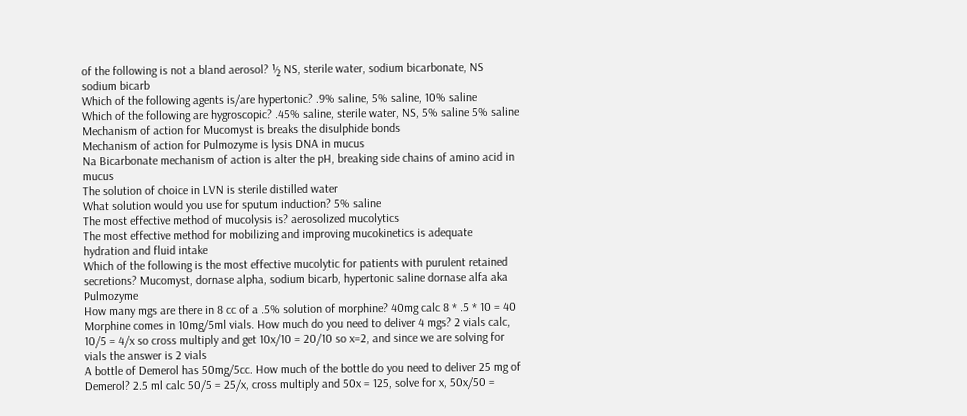of the following is not a bland aerosol? ½ NS, sterile water, sodium bicarbonate, NS sodium bicarb
Which of the following agents is/are hypertonic? .9% saline, 5% saline, 10% saline
Which of the following are hygroscopic? .45% saline, sterile water, NS, 5% saline 5% saline
Mechanism of action for Mucomyst is breaks the disulphide bonds
Mechanism of action for Pulmozyme is lysis DNA in mucus
Na Bicarbonate mechanism of action is alter the pH, breaking side chains of amino acid in mucus
The solution of choice in LVN is sterile distilled water
What solution would you use for sputum induction? 5% saline
The most effective method of mucolysis is? aerosolized mucolytics
The most effective method for mobilizing and improving mucokinetics is adequate hydration and fluid intake
Which of the following is the most effective mucolytic for patients with purulent retained secretions? Mucomyst, dornase alpha, sodium bicarb, hypertonic saline dornase alfa aka Pulmozyme
How many mgs are there in 8 cc of a .5% solution of morphine? 40mg calc 8 * .5 * 10 = 40
Morphine comes in 10mg/5ml vials. How much do you need to deliver 4 mgs? 2 vials calc, 10/5 = 4/x so cross multiply and get 10x/10 = 20/10 so x=2, and since we are solving for vials the answer is 2 vials
A bottle of Demerol has 50mg/5cc. How much of the bottle do you need to deliver 25 mg of Demerol? 2.5 ml calc 50/5 = 25/x, cross multiply and 50x = 125, solve for x, 50x/50 =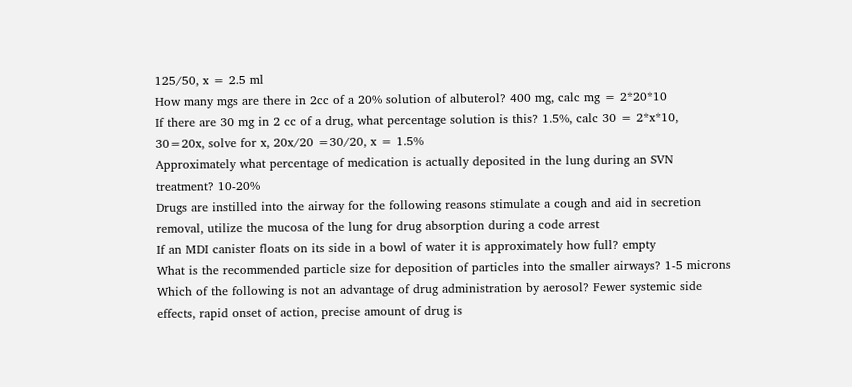125/50, x = 2.5 ml
How many mgs are there in 2cc of a 20% solution of albuterol? 400 mg, calc mg = 2*20*10
If there are 30 mg in 2 cc of a drug, what percentage solution is this? 1.5%, calc 30 = 2*x*10, 30=20x, solve for x, 20x/20 =30/20, x = 1.5%
Approximately what percentage of medication is actually deposited in the lung during an SVN treatment? 10-20%
Drugs are instilled into the airway for the following reasons stimulate a cough and aid in secretion removal, utilize the mucosa of the lung for drug absorption during a code arrest
If an MDI canister floats on its side in a bowl of water it is approximately how full? empty
What is the recommended particle size for deposition of particles into the smaller airways? 1-5 microns
Which of the following is not an advantage of drug administration by aerosol? Fewer systemic side effects, rapid onset of action, precise amount of drug is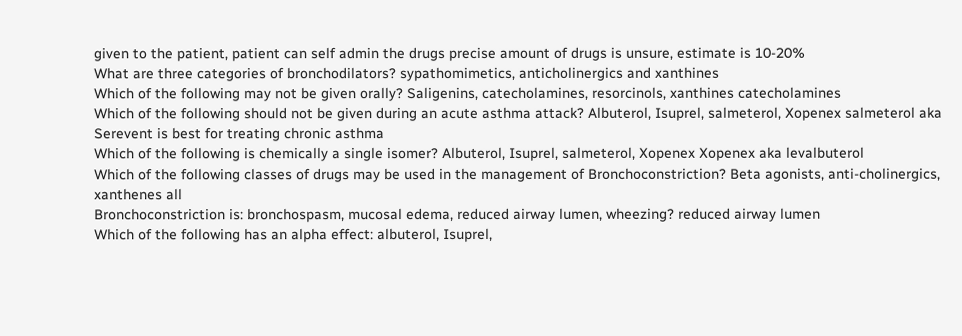given to the patient, patient can self admin the drugs precise amount of drugs is unsure, estimate is 10-20%
What are three categories of bronchodilators? sypathomimetics, anticholinergics and xanthines
Which of the following may not be given orally? Saligenins, catecholamines, resorcinols, xanthines catecholamines
Which of the following should not be given during an acute asthma attack? Albuterol, Isuprel, salmeterol, Xopenex salmeterol aka Serevent is best for treating chronic asthma
Which of the following is chemically a single isomer? Albuterol, Isuprel, salmeterol, Xopenex Xopenex aka levalbuterol
Which of the following classes of drugs may be used in the management of Bronchoconstriction? Beta agonists, anti-cholinergics, xanthenes all
Bronchoconstriction is: bronchospasm, mucosal edema, reduced airway lumen, wheezing? reduced airway lumen
Which of the following has an alpha effect: albuterol, Isuprel,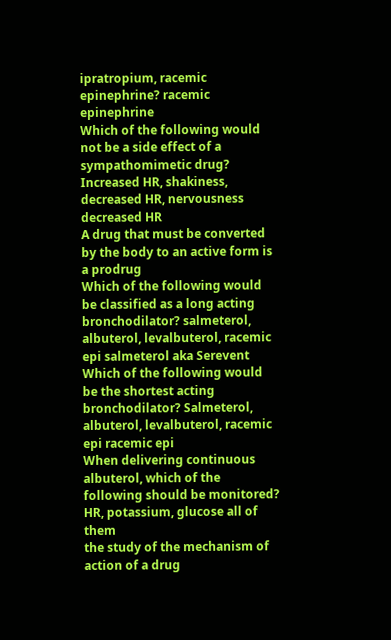ipratropium, racemic epinephrine? racemic epinephrine
Which of the following would not be a side effect of a sympathomimetic drug? Increased HR, shakiness, decreased HR, nervousness decreased HR
A drug that must be converted by the body to an active form is a prodrug
Which of the following would be classified as a long acting bronchodilator? salmeterol, albuterol, levalbuterol, racemic epi salmeterol aka Serevent
Which of the following would be the shortest acting bronchodilator? Salmeterol, albuterol, levalbuterol, racemic epi racemic epi
When delivering continuous albuterol, which of the following should be monitored? HR, potassium, glucose all of them
the study of the mechanism of action of a drug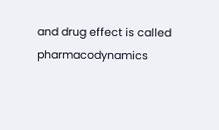and drug effect is called pharmacodynamics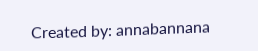Created by: annabannana